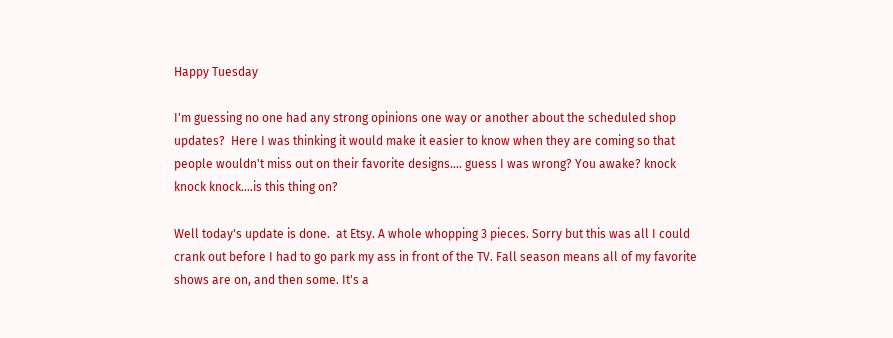Happy Tuesday

I'm guessing no one had any strong opinions one way or another about the scheduled shop updates?  Here I was thinking it would make it easier to know when they are coming so that people wouldn't miss out on their favorite designs.... guess I was wrong? You awake? knock knock knock....is this thing on?

Well today's update is done.  at Etsy. A whole whopping 3 pieces. Sorry but this was all I could crank out before I had to go park my ass in front of the TV. Fall season means all of my favorite shows are on, and then some. It's a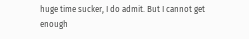huge time sucker, I do admit. But I cannot get enough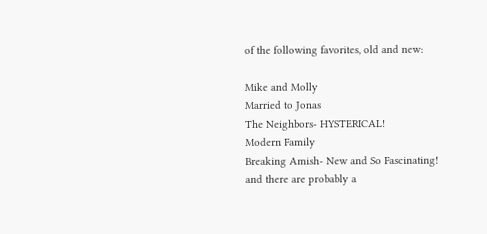of the following favorites, old and new:

Mike and Molly
Married to Jonas
The Neighbors- HYSTERICAL!
Modern Family
Breaking Amish- New and So Fascinating!
and there are probably a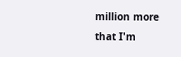million more that I'm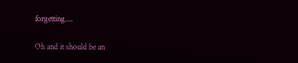forgetting....

Oh and it should be an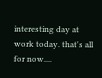interesting day at work today. that's all for now....